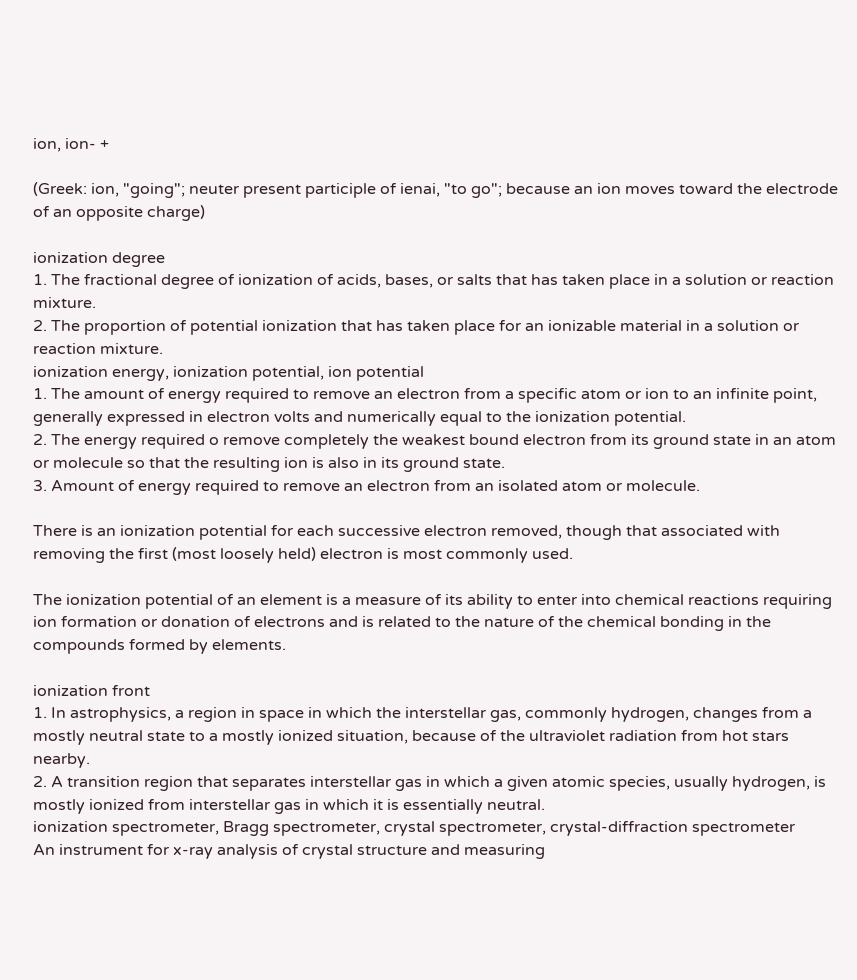ion, ion- +

(Greek: ion, "going"; neuter present participle of ienai, "to go"; because an ion moves toward the electrode of an opposite charge)

ionization degree
1. The fractional degree of ionization of acids, bases, or salts that has taken place in a solution or reaction mixture.
2. The proportion of potential ionization that has taken place for an ionizable material in a solution or reaction mixture.
ionization energy, ionization potential, ion potential
1. The amount of energy required to remove an electron from a specific atom or ion to an infinite point, generally expressed in electron volts and numerically equal to the ionization potential.
2. The energy required o remove completely the weakest bound electron from its ground state in an atom or molecule so that the resulting ion is also in its ground state.
3. Amount of energy required to remove an electron from an isolated atom or molecule.

There is an ionization potential for each successive electron removed, though that associated with removing the first (most loosely held) electron is most commonly used.

The ionization potential of an element is a measure of its ability to enter into chemical reactions requiring ion formation or donation of electrons and is related to the nature of the chemical bonding in the compounds formed by elements.

ionization front
1. In astrophysics, a region in space in which the interstellar gas, commonly hydrogen, changes from a mostly neutral state to a mostly ionized situation, because of the ultraviolet radiation from hot stars nearby.
2. A transition region that separates interstellar gas in which a given atomic species, usually hydrogen, is mostly ionized from interstellar gas in which it is essentially neutral.
ionization spectrometer, Bragg spectrometer, crystal spectrometer, crystal-diffraction spectrometer
An instrument for x-ray analysis of crystal structure and measuring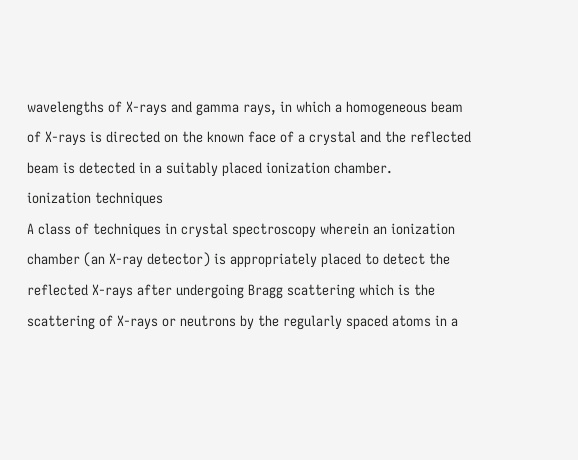wavelengths of X-rays and gamma rays, in which a homogeneous beam of X-rays is directed on the known face of a crystal and the reflected beam is detected in a suitably placed ionization chamber.
ionization techniques
A class of techniques in crystal spectroscopy wherein an ionization chamber (an X-ray detector) is appropriately placed to detect the reflected X-rays after undergoing Bragg scattering which is the scattering of X-rays or neutrons by the regularly spaced atoms in a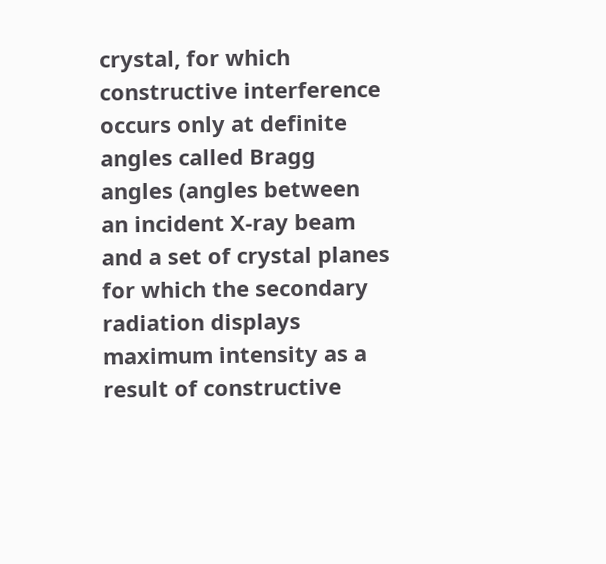crystal, for which constructive interference occurs only at definite angles called Bragg angles (angles between an incident X-ray beam and a set of crystal planes for which the secondary radiation displays maximum intensity as a result of constructive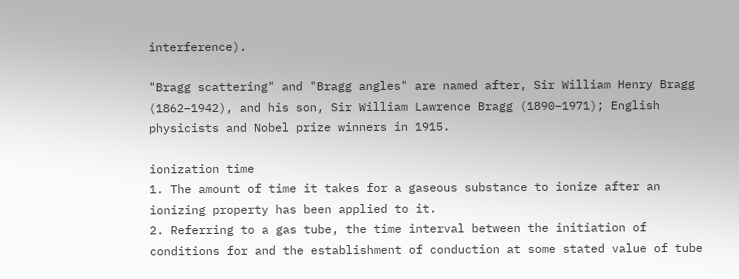interference).

"Bragg scattering" and "Bragg angles" are named after, Sir William Henry Bragg (1862–1942), and his son, Sir William Lawrence Bragg (1890–1971); English physicists and Nobel prize winners in 1915.

ionization time
1. The amount of time it takes for a gaseous substance to ionize after an ionizing property has been applied to it.
2. Referring to a gas tube, the time interval between the initiation of conditions for and the establishment of conduction at some stated value of tube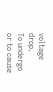voltage drop.
To undergo or to cause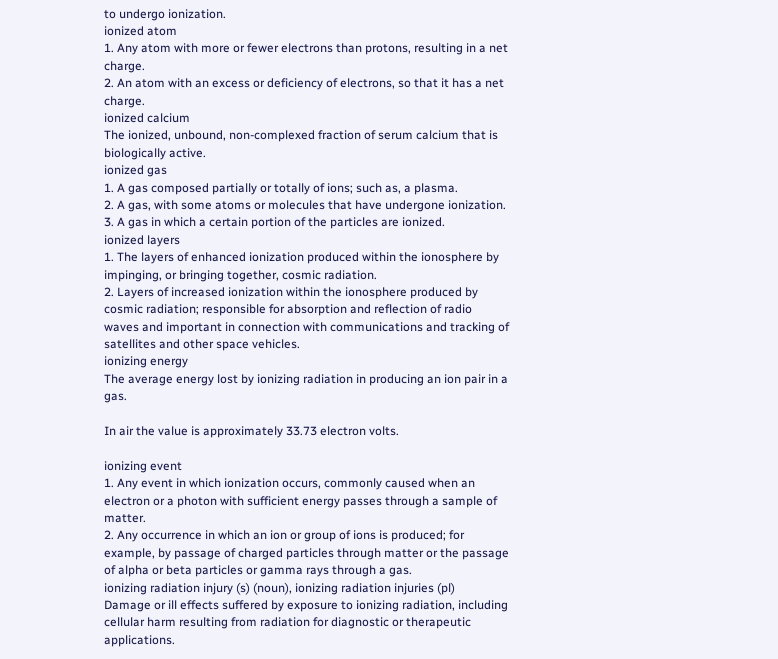to undergo ionization.
ionized atom
1. Any atom with more or fewer electrons than protons, resulting in a net charge.
2. An atom with an excess or deficiency of electrons, so that it has a net charge.
ionized calcium
The ionized, unbound, non-complexed fraction of serum calcium that is biologically active.
ionized gas
1. A gas composed partially or totally of ions; such as, a plasma.
2. A gas, with some atoms or molecules that have undergone ionization.
3. A gas in which a certain portion of the particles are ionized.
ionized layers
1. The layers of enhanced ionization produced within the ionosphere by impinging, or bringing together, cosmic radiation.
2. Layers of increased ionization within the ionosphere produced by cosmic radiation; responsible for absorption and reflection of radio waves and important in connection with communications and tracking of satellites and other space vehicles.
ionizing energy
The average energy lost by ionizing radiation in producing an ion pair in a gas.

In air the value is approximately 33.73 electron volts.

ionizing event
1. Any event in which ionization occurs, commonly caused when an electron or a photon with sufficient energy passes through a sample of matter.
2. Any occurrence in which an ion or group of ions is produced; for example, by passage of charged particles through matter or the passage of alpha or beta particles or gamma rays through a gas.
ionizing radiation injury (s) (noun), ionizing radiation injuries (pl)
Damage or ill effects suffered by exposure to ionizing radiation, including cellular harm resulting from radiation for diagnostic or therapeutic applications.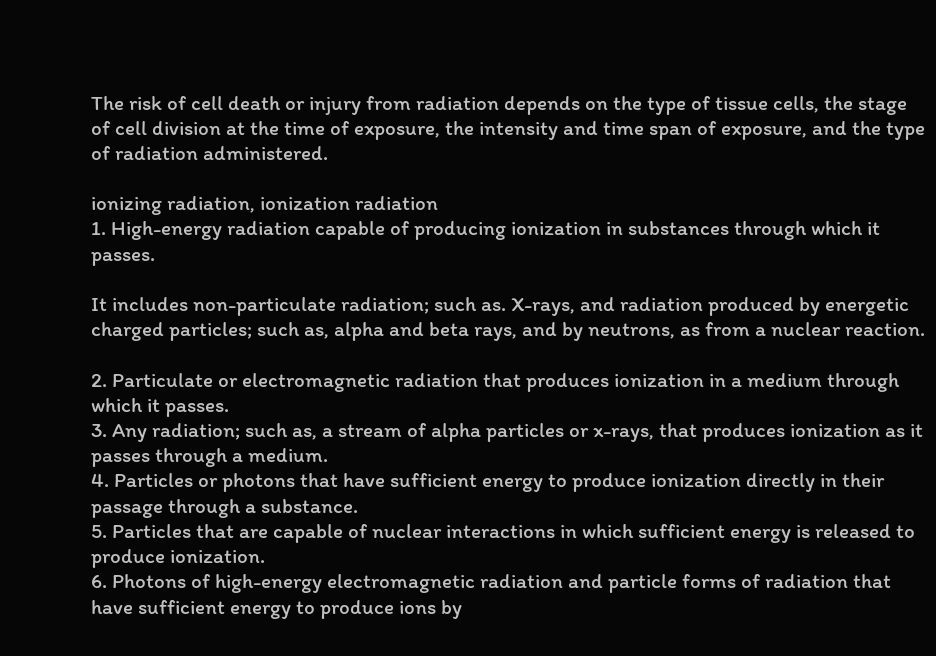The risk of cell death or injury from radiation depends on the type of tissue cells, the stage of cell division at the time of exposure, the intensity and time span of exposure, and the type of radiation administered.

ionizing radiation, ionization radiation
1. High-energy radiation capable of producing ionization in substances through which it passes.

It includes non-particulate radiation; such as. X-rays, and radiation produced by energetic charged particles; such as, alpha and beta rays, and by neutrons, as from a nuclear reaction.

2. Particulate or electromagnetic radiation that produces ionization in a medium through which it passes.
3. Any radiation; such as, a stream of alpha particles or x-rays, that produces ionization as it passes through a medium.
4. Particles or photons that have sufficient energy to produce ionization directly in their passage through a substance.
5. Particles that are capable of nuclear interactions in which sufficient energy is released to produce ionization.
6. Photons of high-energy electromagnetic radiation and particle forms of radiation that have sufficient energy to produce ions by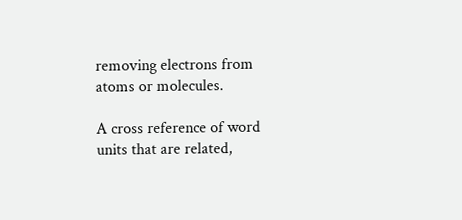removing electrons from atoms or molecules.

A cross reference of word units that are related,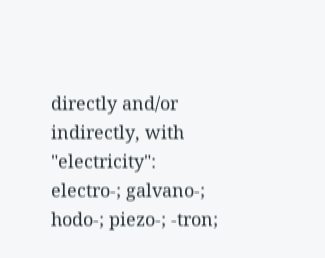directly and/or indirectly, with "electricity": electro-; galvano-; hodo-; piezo-; -tron;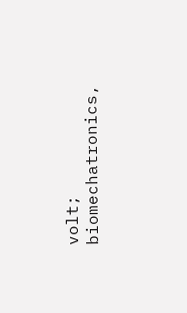volt; biomechatronics,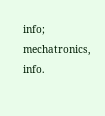info; mechatronics, info.